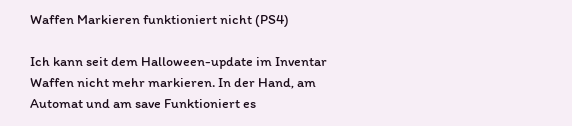Waffen Markieren funktioniert nicht (PS4)

Ich kann seit dem Halloween-update im Inventar Waffen nicht mehr markieren. In der Hand, am Automat und am save Funktioniert es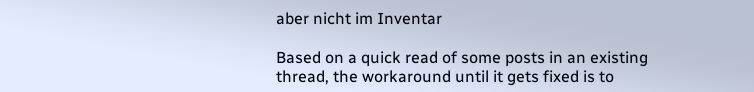aber nicht im Inventar

Based on a quick read of some posts in an existing thread, the workaround until it gets fixed is to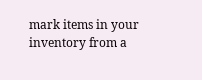mark items in your inventory from a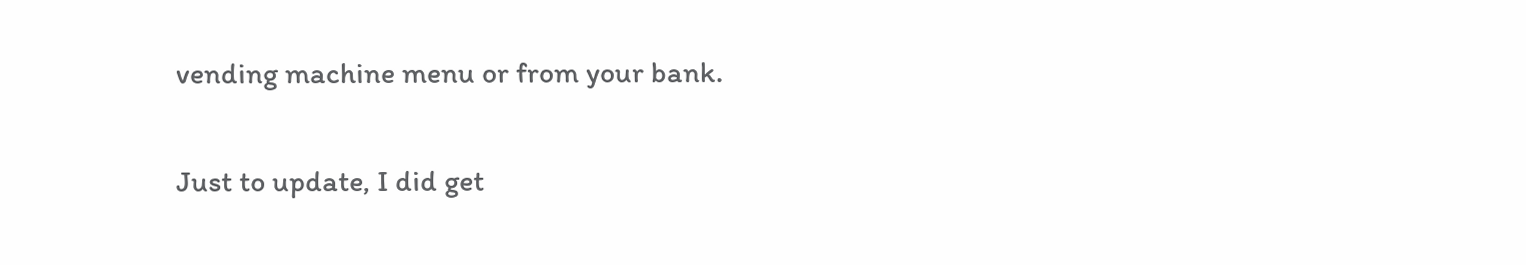vending machine menu or from your bank.

Just to update, I did get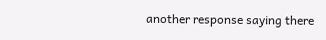another response saying there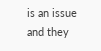is an issue and they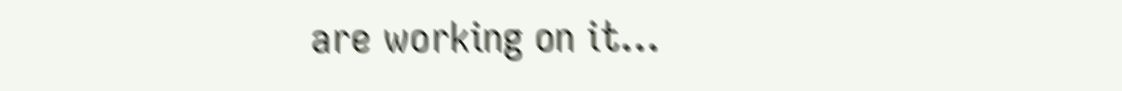are working on it…